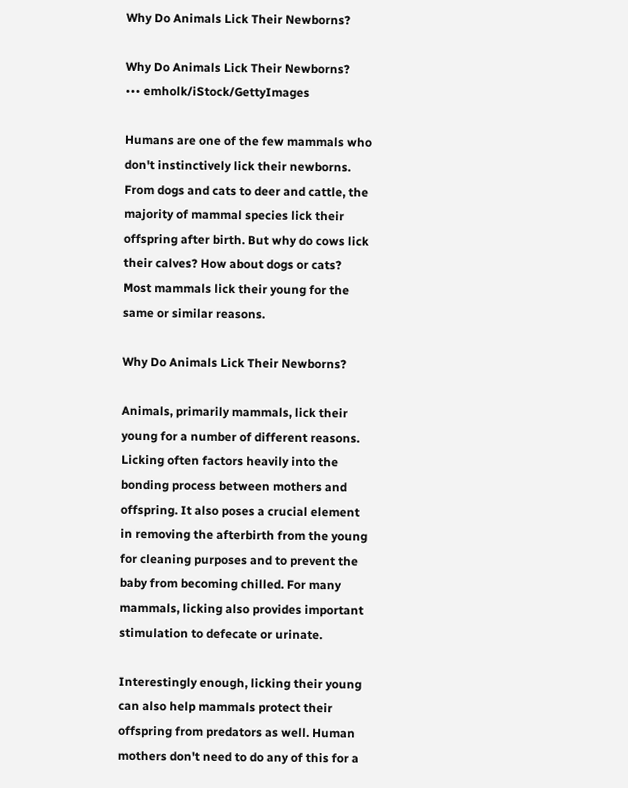Why Do Animals Lick Their Newborns?

Why Do Animals Lick Their Newborns?
••• emholk/iStock/GettyImages

Humans are one of the few mammals who don't instinctively lick their newborns. From dogs and cats to deer and cattle, the majority of mammal species lick their offspring after birth. But why do cows lick their calves? How about dogs or cats? Most mammals lick their young for the same or similar reasons.

Why Do Animals Lick Their Newborns?

Animals, primarily mammals, lick their young for a number of different reasons. Licking often factors heavily into the bonding process between mothers and offspring. It also poses a crucial element in removing the afterbirth from the young for cleaning purposes and to prevent the baby from becoming chilled. For many mammals, licking also provides important stimulation to defecate or urinate.

Interestingly enough, licking their young can also help mammals protect their offspring from predators as well. Human mothers don't need to do any of this for a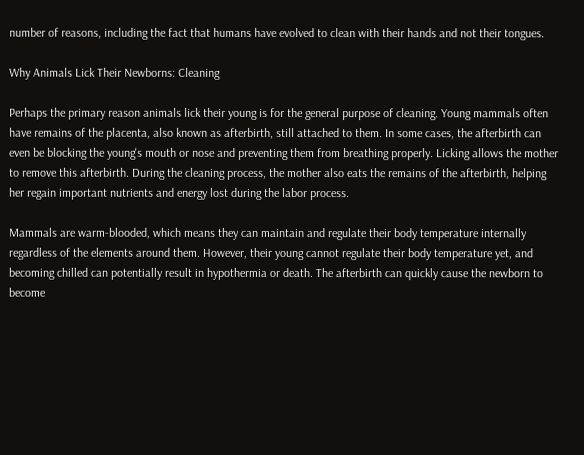number of reasons, including the fact that humans have evolved to clean with their hands and not their tongues.

Why Animals Lick Their Newborns: Cleaning

Perhaps the primary reason animals lick their young is for the general purpose of cleaning. Young mammals often have remains of the placenta, also known as afterbirth, still attached to them. In some cases, the afterbirth can even be blocking the young's mouth or nose and preventing them from breathing properly. Licking allows the mother to remove this afterbirth. During the cleaning process, the mother also eats the remains of the afterbirth, helping her regain important nutrients and energy lost during the labor process.

Mammals are warm-blooded, which means they can maintain and regulate their body temperature internally regardless of the elements around them. However, their young cannot regulate their body temperature yet, and becoming chilled can potentially result in hypothermia or death. The afterbirth can quickly cause the newborn to become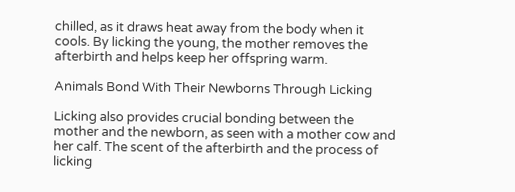chilled, as it draws heat away from the body when it cools. By licking the young, the mother removes the afterbirth and helps keep her offspring warm.

Animals Bond With Their Newborns Through Licking

Licking also provides crucial bonding between the mother and the newborn, as seen with a mother cow and her calf. The scent of the afterbirth and the process of licking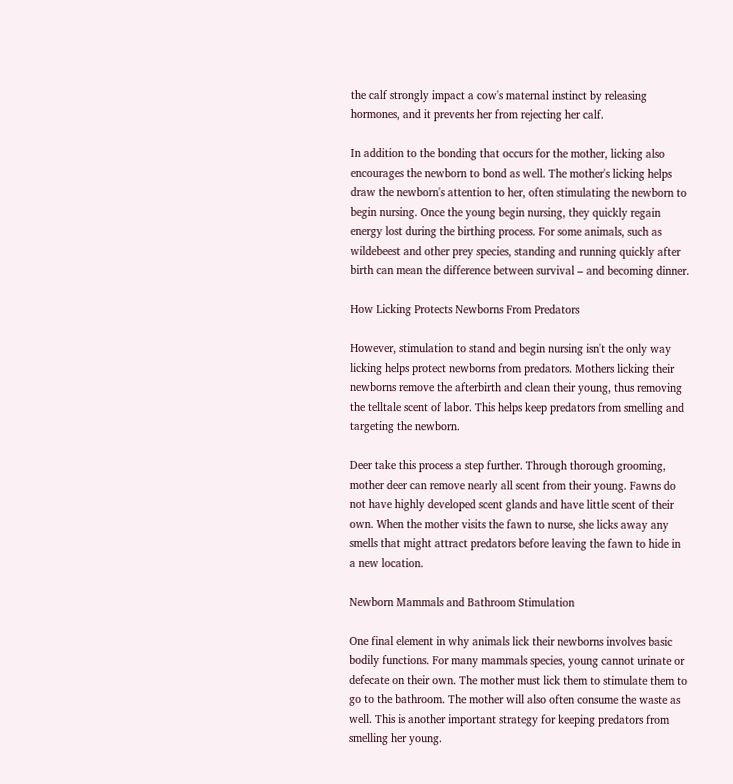the calf strongly impact a cow's maternal instinct by releasing hormones, and it prevents her from rejecting her calf.

In addition to the bonding that occurs for the mother, licking also encourages the newborn to bond as well. The mother's licking helps draw the newborn's attention to her, often stimulating the newborn to begin nursing. Once the young begin nursing, they quickly regain energy lost during the birthing process. For some animals, such as wildebeest and other prey species, standing and running quickly after birth can mean the difference between survival – and becoming dinner.

How Licking Protects Newborns From Predators

However, stimulation to stand and begin nursing isn't the only way licking helps protect newborns from predators. Mothers licking their newborns remove the afterbirth and clean their young, thus removing the telltale scent of labor. This helps keep predators from smelling and targeting the newborn.

Deer take this process a step further. Through thorough grooming, mother deer can remove nearly all scent from their young. Fawns do not have highly developed scent glands and have little scent of their own. When the mother visits the fawn to nurse, she licks away any smells that might attract predators before leaving the fawn to hide in a new location.

Newborn Mammals and Bathroom Stimulation

One final element in why animals lick their newborns involves basic bodily functions. For many mammals species, young cannot urinate or defecate on their own. The mother must lick them to stimulate them to go to the bathroom. The mother will also often consume the waste as well. This is another important strategy for keeping predators from smelling her young.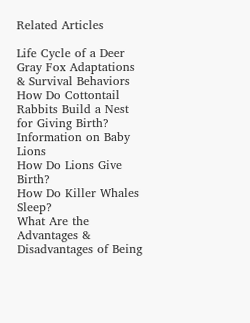Related Articles

Life Cycle of a Deer
Gray Fox Adaptations & Survival Behaviors
How Do Cottontail Rabbits Build a Nest for Giving Birth?
Information on Baby Lions
How Do Lions Give Birth?
How Do Killer Whales Sleep?
What Are the Advantages & Disadvantages of Being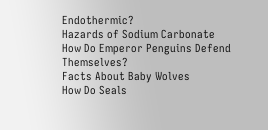Endothermic?
Hazards of Sodium Carbonate
How Do Emperor Penguins Defend Themselves?
Facts About Baby Wolves
How Do Seals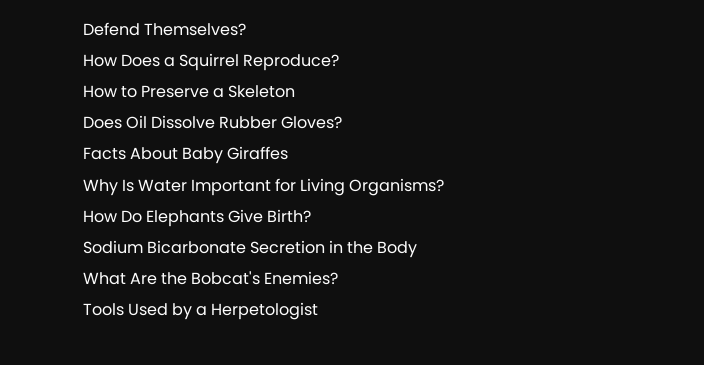Defend Themselves?
How Does a Squirrel Reproduce?
How to Preserve a Skeleton
Does Oil Dissolve Rubber Gloves?
Facts About Baby Giraffes
Why Is Water Important for Living Organisms?
How Do Elephants Give Birth?
Sodium Bicarbonate Secretion in the Body
What Are the Bobcat's Enemies?
Tools Used by a Herpetologist